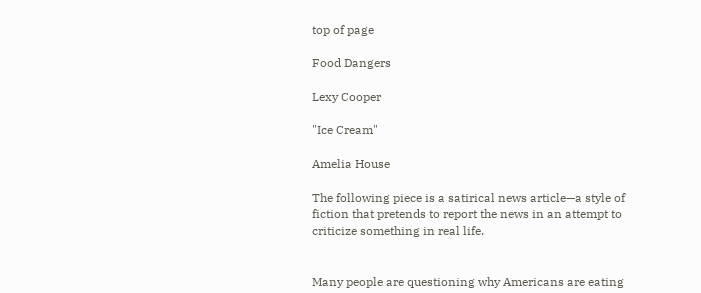top of page

Food Dangers

Lexy Cooper

"Ice Cream"

Amelia House

The following piece is a satirical news article—a style of fiction that pretends to report the news in an attempt to criticize something in real life.


Many people are questioning why Americans are eating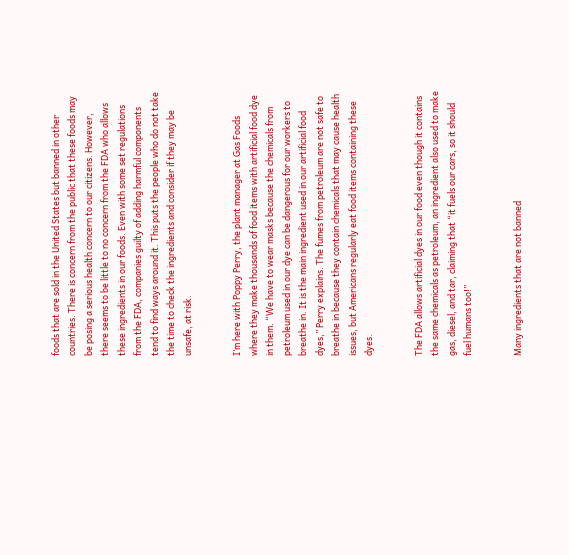foods that are sold in the United States but banned in other countries. There is concern from the public that these foods may be posing a serious health concern to our citizens. However, there seems to be little to no concern from the FDA who allows these ingredients in our foods. Even with some set regulations from the FDA, companies guilty of adding harmful components tend to find ways around it. This puts the people who do not take the time to check the ingredients and consider if they may be unsafe, at risk.


I’m here with Poppy Perry, the plant manager at Gas Foods where they make thousands of food items with artificial food dye in them. “We have to wear masks because the chemicals from petroleum used in our dye can be dangerous for our workers to breathe in. It is the main ingredient used in our artificial food dyes,” Perry explains. The fumes from petroleum are not safe to breathe in because they contain chemicals that may cause health issues, but Americans regularly eat food items containing these dyes.


The FDA allows artificial dyes in our food even though it contains the same chemicals as petroleum, an ingredient also used to make gas, diesel, and tar, claiming that “it fuels our cars, so it should fuel humans too!”


Many ingredients that are not banned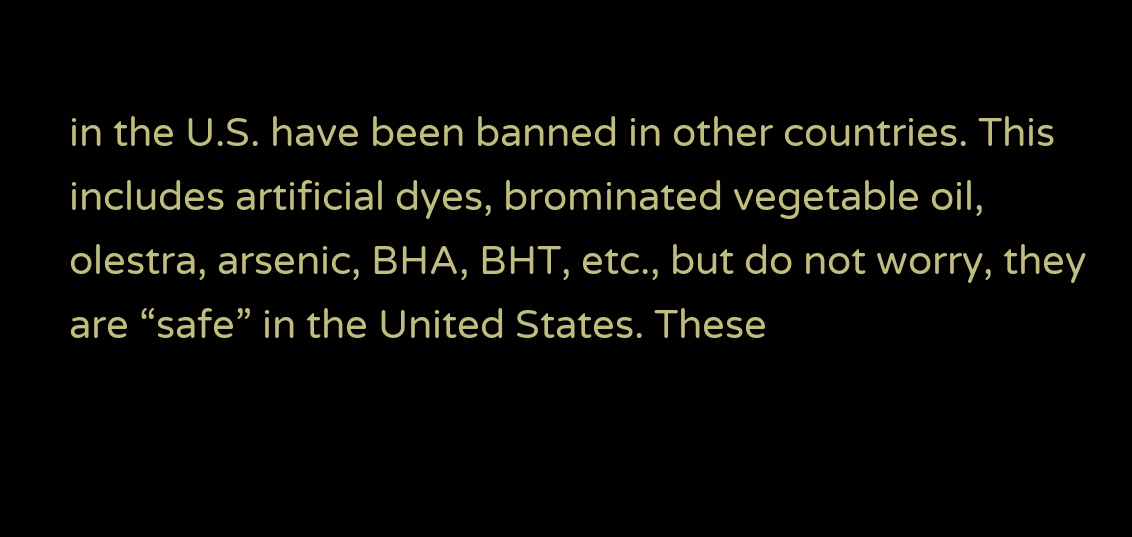in the U.S. have been banned in other countries. This includes artificial dyes, brominated vegetable oil, olestra, arsenic, BHA, BHT, etc., but do not worry, they are “safe” in the United States. These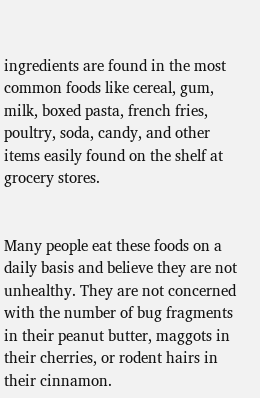ingredients are found in the most common foods like cereal, gum, milk, boxed pasta, french fries, poultry, soda, candy, and other items easily found on the shelf at grocery stores.


Many people eat these foods on a daily basis and believe they are not unhealthy. They are not concerned with the number of bug fragments in their peanut butter, maggots in their cherries, or rodent hairs in their cinnamon.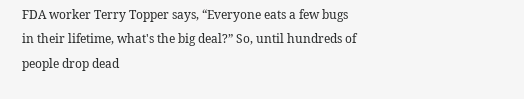FDA worker Terry Topper says, “Everyone eats a few bugs in their lifetime, what's the big deal?” So, until hundreds of people drop dead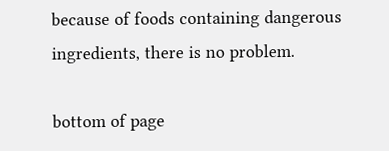because of foods containing dangerous ingredients, there is no problem.

bottom of page